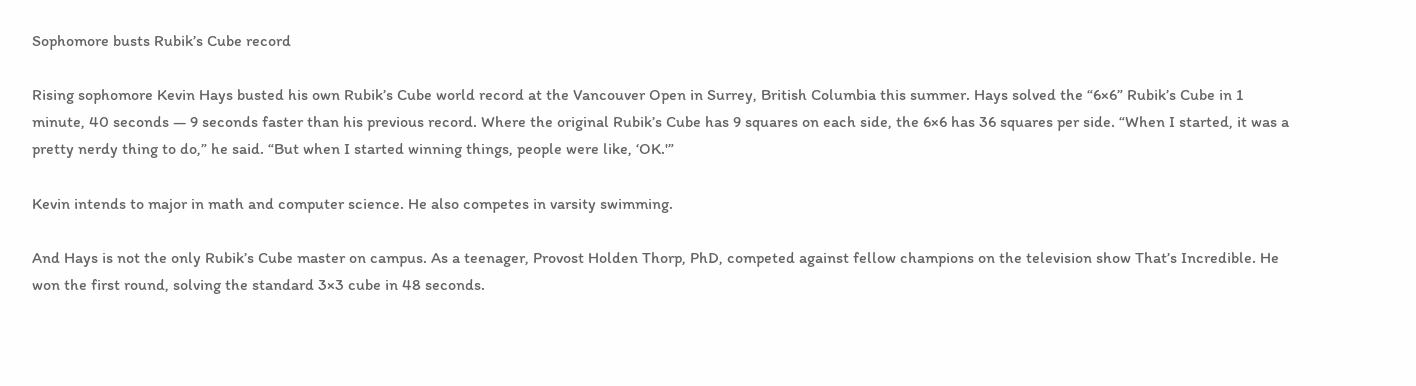Sophomore busts Rubik’s Cube record

Rising sophomore Kevin Hays busted his own Rubik’s Cube world record at the Vancouver Open in Surrey, British Columbia this summer. Hays solved the “6×6” Rubik’s Cube in 1 minute, 40 seconds — 9 seconds faster than his previous record. Where the original Rubik’s Cube has 9 squares on each side, the 6×6 has 36 squares per side. “When I started, it was a pretty nerdy thing to do,” he said. “But when I started winning things, people were like, ‘OK.'”

Kevin intends to major in math and computer science. He also competes in varsity swimming.

And Hays is not the only Rubik’s Cube master on campus. As a teenager, Provost Holden Thorp, PhD, competed against fellow champions on the television show That’s Incredible. He won the first round, solving the standard 3×3 cube in 48 seconds.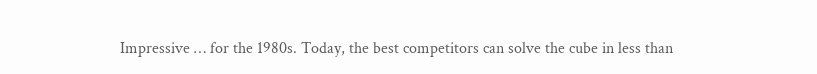Impressive … for the 1980s. Today, the best competitors can solve the cube in less than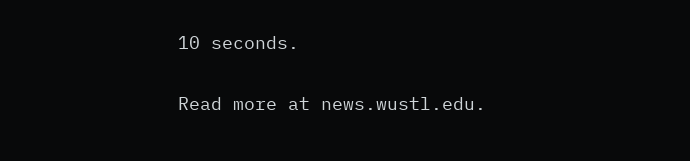10 seconds.

Read more at news.wustl.edu.